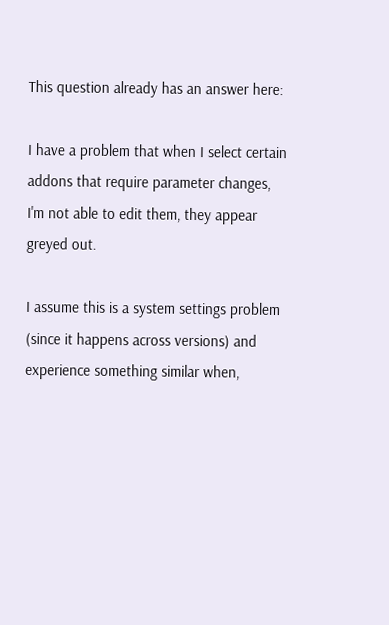This question already has an answer here:

I have a problem that when I select certain addons that require parameter changes, I'm not able to edit them, they appear greyed out.

I assume this is a system settings problem (since it happens across versions) and experience something similar when,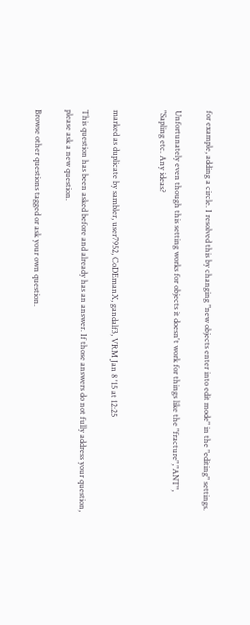for example, adding a circle. I resolved this by changing "new objects enter into edit mode" in the "editing" settings.

Unfortunately even though this setting works for objects it doesn't work for things like the "fracture","ANT", "Sapling etc. Any ideas?


marked as duplicate by sambler, user7952, CoDEmanX, gandalf3, VRM Jan 8 '15 at 12:25

This question has been asked before and already has an answer. If those answers do not fully address your question, please ask a new question.

Browse other questions tagged or ask your own question.